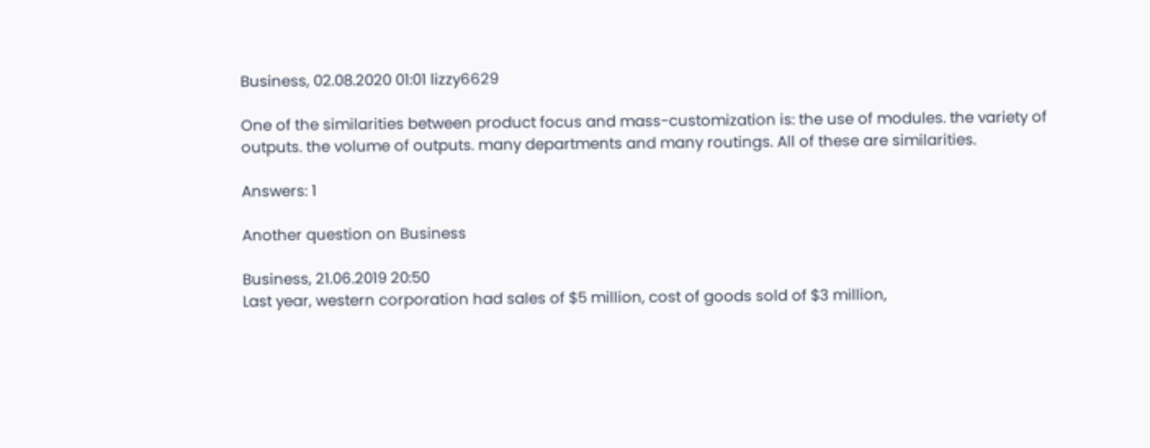Business, 02.08.2020 01:01 lizzy6629

One of the similarities between product focus and mass-customization is: the use of modules. the variety of outputs. the volume of outputs. many departments and many routings. All of these are similarities.

Answers: 1

Another question on Business

Business, 21.06.2019 20:50
Last year, western corporation had sales of $5 million, cost of goods sold of $3 million,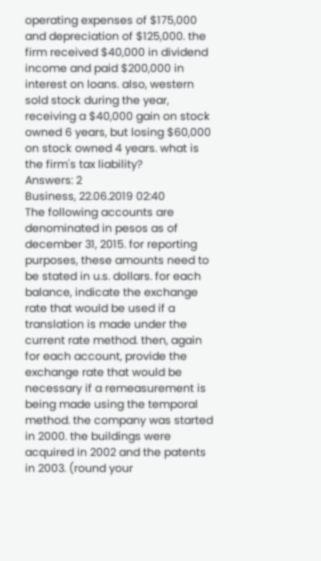operating expenses of $175,000 and depreciation of $125,000. the firm received $40,000 in dividend income and paid $200,000 in interest on loans. also, western sold stock during the year, receiving a $40,000 gain on stock owned 6 years, but losing $60,000 on stock owned 4 years. what is the firm's tax liability?
Answers: 2
Business, 22.06.2019 02:40
The following accounts are denominated in pesos as of december 31, 2015. for reporting purposes, these amounts need to be stated in u.s. dollars. for each balance, indicate the exchange rate that would be used if a translation is made under the current rate method. then, again for each account, provide the exchange rate that would be necessary if a remeasurement is being made using the temporal method. the company was started in 2000. the buildings were acquired in 2002 and the patents in 2003. (round your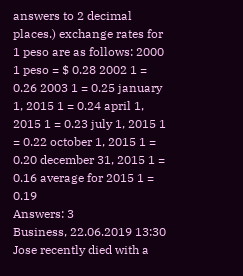answers to 2 decimal places.) exchange rates for 1 peso are as follows: 2000 1 peso = $ 0.28 2002 1 = 0.26 2003 1 = 0.25 january 1, 2015 1 = 0.24 april 1, 2015 1 = 0.23 july 1, 2015 1 = 0.22 october 1, 2015 1 = 0.20 december 31, 2015 1 = 0.16 average for 2015 1 = 0.19
Answers: 3
Business, 22.06.2019 13:30
Jose recently died with a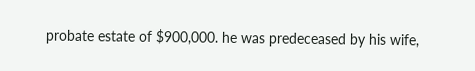probate estate of $900,000. he was predeceased by his wife,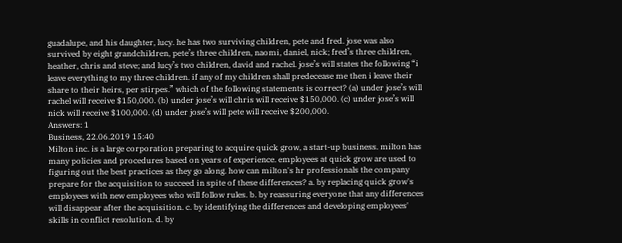guadalupe, and his daughter, lucy. he has two surviving children, pete and fred. jose was also survived by eight grandchildren, pete’s three children, naomi, daniel, nick; fred’s three children, heather, chris and steve; and lucy’s two children, david and rachel. jose’s will states the following “i leave everything to my three children. if any of my children shall predecease me then i leave their share to their heirs, per stirpes.” which of the following statements is correct? (a) under jose’s will rachel will receive $150,000. (b) under jose’s will chris will receive $150,000. (c) under jose’s will nick will receive $100,000. (d) under jose’s will pete will receive $200,000.
Answers: 1
Business, 22.06.2019 15:40
Milton inc. is a large corporation preparing to acquire quick grow, a start-up business. milton has many policies and procedures based on years of experience. employees at quick grow are used to figuring out the best practices as they go along. how can milton's hr professionals the company prepare for the acquisition to succeed in spite of these differences? a. by replacing quick grow's employees with new employees who will follow rules. b. by reassuring everyone that any differences will disappear after the acquisition. c. by identifying the differences and developing employees' skills in conflict resolution. d. by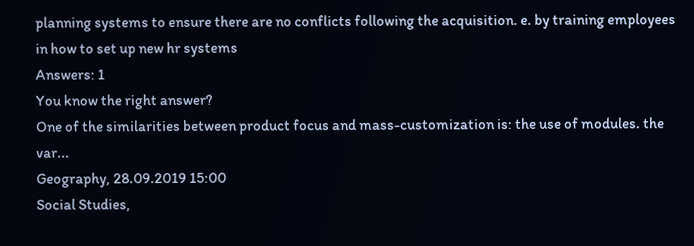planning systems to ensure there are no conflicts following the acquisition. e. by training employees in how to set up new hr systems
Answers: 1
You know the right answer?
One of the similarities between product focus and mass-customization is: the use of modules. the var...
Geography, 28.09.2019 15:00
Social Studies,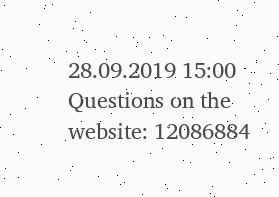28.09.2019 15:00
Questions on the website: 12086884